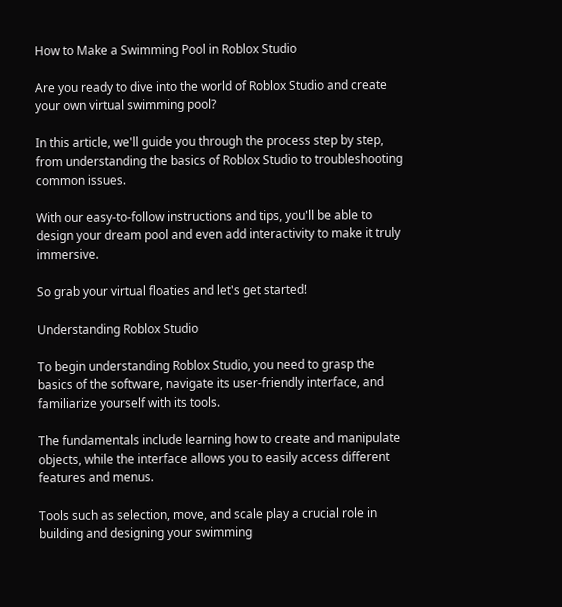How to Make a Swimming Pool in Roblox Studio

Are you ready to dive into the world of Roblox Studio and create your own virtual swimming pool?

In this article, we'll guide you through the process step by step, from understanding the basics of Roblox Studio to troubleshooting common issues.

With our easy-to-follow instructions and tips, you'll be able to design your dream pool and even add interactivity to make it truly immersive.

So grab your virtual floaties and let's get started!

Understanding Roblox Studio

To begin understanding Roblox Studio, you need to grasp the basics of the software, navigate its user-friendly interface, and familiarize yourself with its tools.

The fundamentals include learning how to create and manipulate objects, while the interface allows you to easily access different features and menus.

Tools such as selection, move, and scale play a crucial role in building and designing your swimming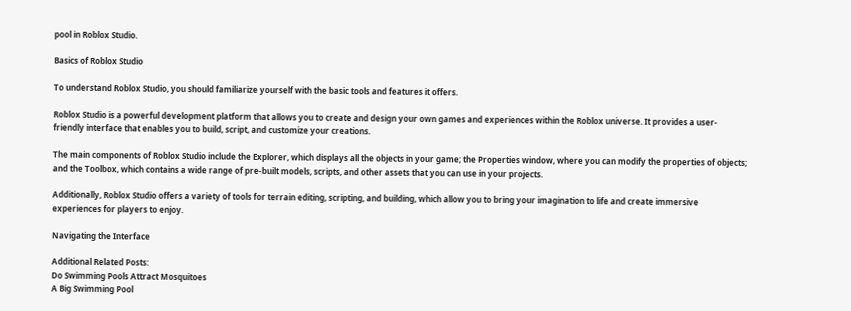pool in Roblox Studio.

Basics of Roblox Studio

To understand Roblox Studio, you should familiarize yourself with the basic tools and features it offers.

Roblox Studio is a powerful development platform that allows you to create and design your own games and experiences within the Roblox universe. It provides a user-friendly interface that enables you to build, script, and customize your creations.

The main components of Roblox Studio include the Explorer, which displays all the objects in your game; the Properties window, where you can modify the properties of objects; and the Toolbox, which contains a wide range of pre-built models, scripts, and other assets that you can use in your projects.

Additionally, Roblox Studio offers a variety of tools for terrain editing, scripting, and building, which allow you to bring your imagination to life and create immersive experiences for players to enjoy.

Navigating the Interface

Additional Related Posts:
Do Swimming Pools Attract Mosquitoes
A Big Swimming Pool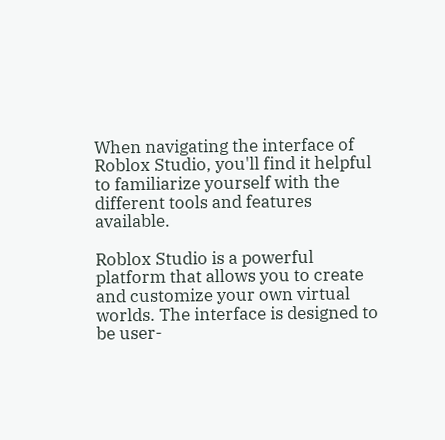When navigating the interface of Roblox Studio, you'll find it helpful to familiarize yourself with the different tools and features available.

Roblox Studio is a powerful platform that allows you to create and customize your own virtual worlds. The interface is designed to be user-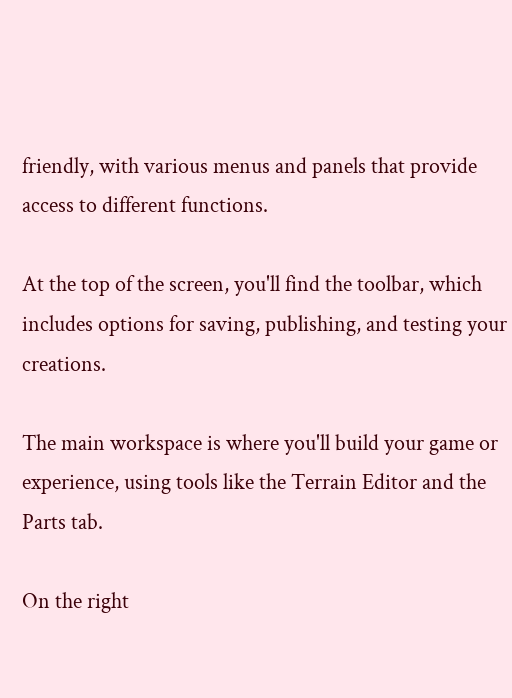friendly, with various menus and panels that provide access to different functions.

At the top of the screen, you'll find the toolbar, which includes options for saving, publishing, and testing your creations.

The main workspace is where you'll build your game or experience, using tools like the Terrain Editor and the Parts tab.

On the right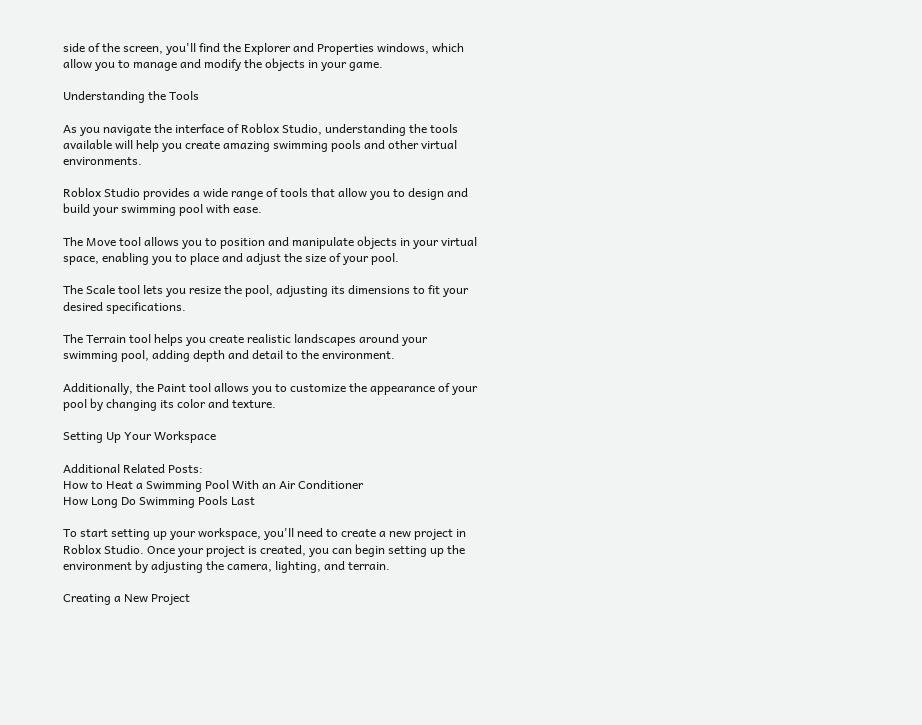side of the screen, you'll find the Explorer and Properties windows, which allow you to manage and modify the objects in your game.

Understanding the Tools

As you navigate the interface of Roblox Studio, understanding the tools available will help you create amazing swimming pools and other virtual environments.

Roblox Studio provides a wide range of tools that allow you to design and build your swimming pool with ease.

The Move tool allows you to position and manipulate objects in your virtual space, enabling you to place and adjust the size of your pool.

The Scale tool lets you resize the pool, adjusting its dimensions to fit your desired specifications.

The Terrain tool helps you create realistic landscapes around your swimming pool, adding depth and detail to the environment.

Additionally, the Paint tool allows you to customize the appearance of your pool by changing its color and texture.

Setting Up Your Workspace

Additional Related Posts:
How to Heat a Swimming Pool With an Air Conditioner
How Long Do Swimming Pools Last

To start setting up your workspace, you'll need to create a new project in Roblox Studio. Once your project is created, you can begin setting up the environment by adjusting the camera, lighting, and terrain.

Creating a New Project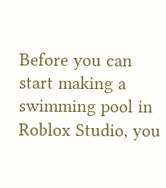Before you can start making a swimming pool in Roblox Studio, you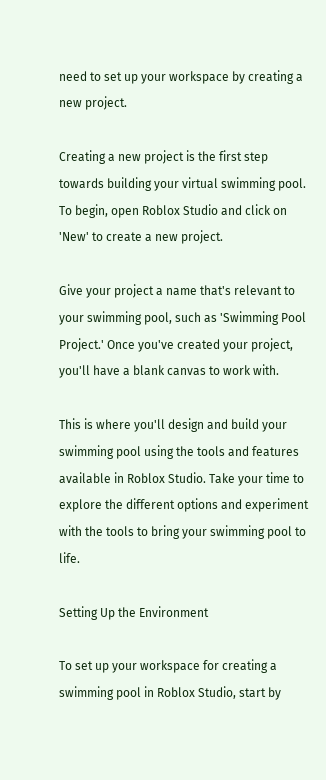need to set up your workspace by creating a new project.

Creating a new project is the first step towards building your virtual swimming pool. To begin, open Roblox Studio and click on 'New' to create a new project.

Give your project a name that's relevant to your swimming pool, such as 'Swimming Pool Project.' Once you've created your project, you'll have a blank canvas to work with.

This is where you'll design and build your swimming pool using the tools and features available in Roblox Studio. Take your time to explore the different options and experiment with the tools to bring your swimming pool to life.

Setting Up the Environment

To set up your workspace for creating a swimming pool in Roblox Studio, start by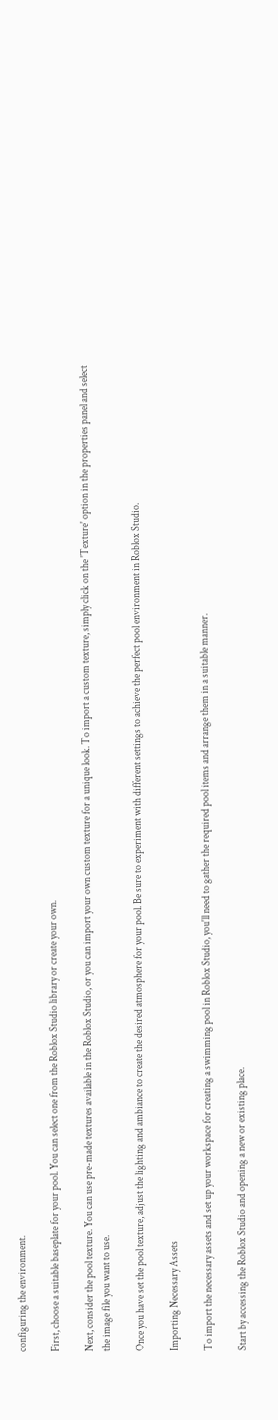configuring the environment.

First, choose a suitable baseplate for your pool. You can select one from the Roblox Studio library or create your own.

Next, consider the pool texture. You can use pre-made textures available in the Roblox Studio, or you can import your own custom texture for a unique look. To import a custom texture, simply click on the 'Texture' option in the properties panel and select the image file you want to use.

Once you have set the pool texture, adjust the lighting and ambiance to create the desired atmosphere for your pool. Be sure to experiment with different settings to achieve the perfect pool environment in Roblox Studio.

Importing Necessary Assets

To import the necessary assets and set up your workspace for creating a swimming pool in Roblox Studio, you'll need to gather the required pool items and arrange them in a suitable manner.

Start by accessing the Roblox Studio and opening a new or existing place.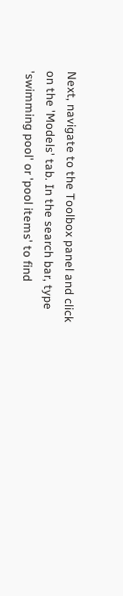Next, navigate to the Toolbox panel and click on the 'Models' tab. In the search bar, type 'swimming pool' or 'pool items' to find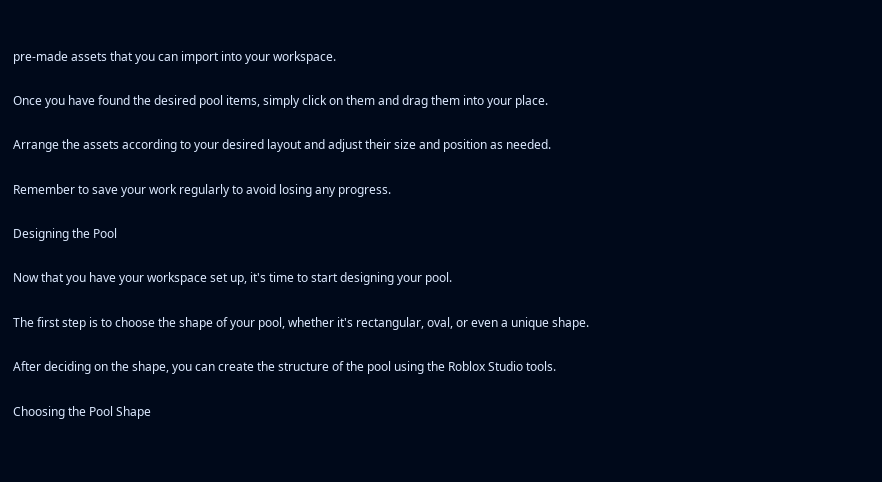pre-made assets that you can import into your workspace.

Once you have found the desired pool items, simply click on them and drag them into your place.

Arrange the assets according to your desired layout and adjust their size and position as needed.

Remember to save your work regularly to avoid losing any progress.

Designing the Pool

Now that you have your workspace set up, it's time to start designing your pool.

The first step is to choose the shape of your pool, whether it's rectangular, oval, or even a unique shape.

After deciding on the shape, you can create the structure of the pool using the Roblox Studio tools.

Choosing the Pool Shape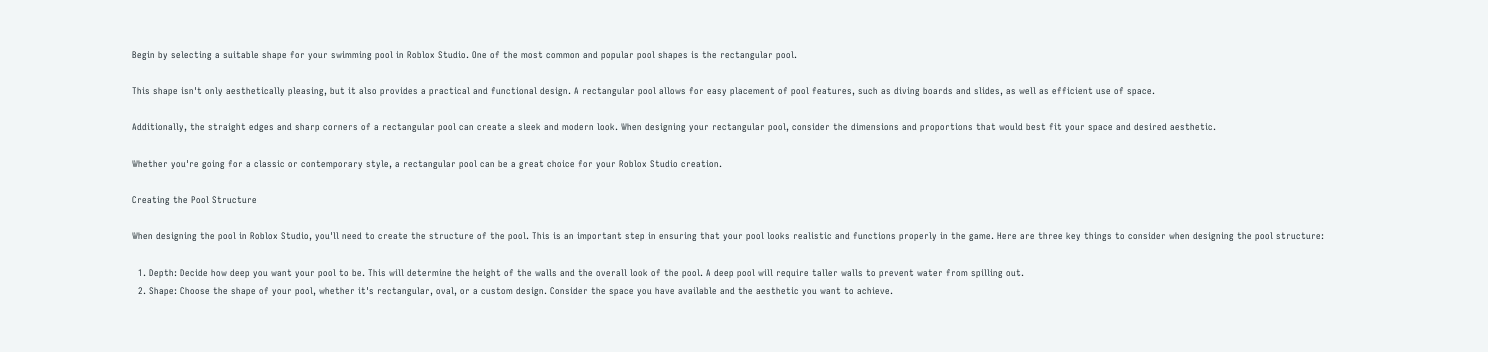Begin by selecting a suitable shape for your swimming pool in Roblox Studio. One of the most common and popular pool shapes is the rectangular pool.

This shape isn't only aesthetically pleasing, but it also provides a practical and functional design. A rectangular pool allows for easy placement of pool features, such as diving boards and slides, as well as efficient use of space.

Additionally, the straight edges and sharp corners of a rectangular pool can create a sleek and modern look. When designing your rectangular pool, consider the dimensions and proportions that would best fit your space and desired aesthetic.

Whether you're going for a classic or contemporary style, a rectangular pool can be a great choice for your Roblox Studio creation.

Creating the Pool Structure

When designing the pool in Roblox Studio, you'll need to create the structure of the pool. This is an important step in ensuring that your pool looks realistic and functions properly in the game. Here are three key things to consider when designing the pool structure:

  1. Depth: Decide how deep you want your pool to be. This will determine the height of the walls and the overall look of the pool. A deep pool will require taller walls to prevent water from spilling out.
  2. Shape: Choose the shape of your pool, whether it's rectangular, oval, or a custom design. Consider the space you have available and the aesthetic you want to achieve.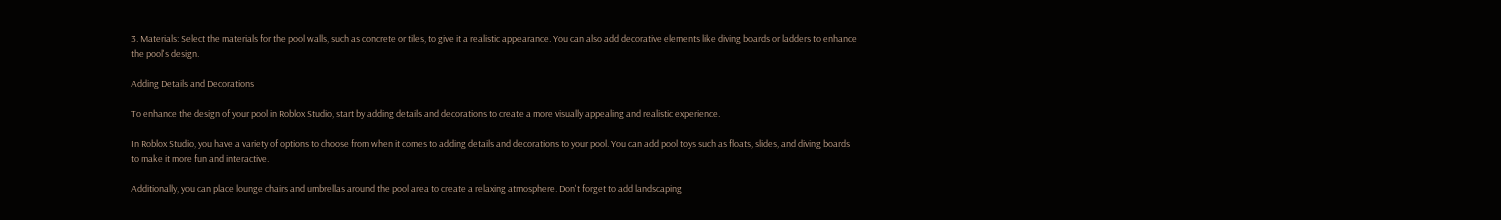3. Materials: Select the materials for the pool walls, such as concrete or tiles, to give it a realistic appearance. You can also add decorative elements like diving boards or ladders to enhance the pool's design.

Adding Details and Decorations

To enhance the design of your pool in Roblox Studio, start by adding details and decorations to create a more visually appealing and realistic experience.

In Roblox Studio, you have a variety of options to choose from when it comes to adding details and decorations to your pool. You can add pool toys such as floats, slides, and diving boards to make it more fun and interactive.

Additionally, you can place lounge chairs and umbrellas around the pool area to create a relaxing atmosphere. Don't forget to add landscaping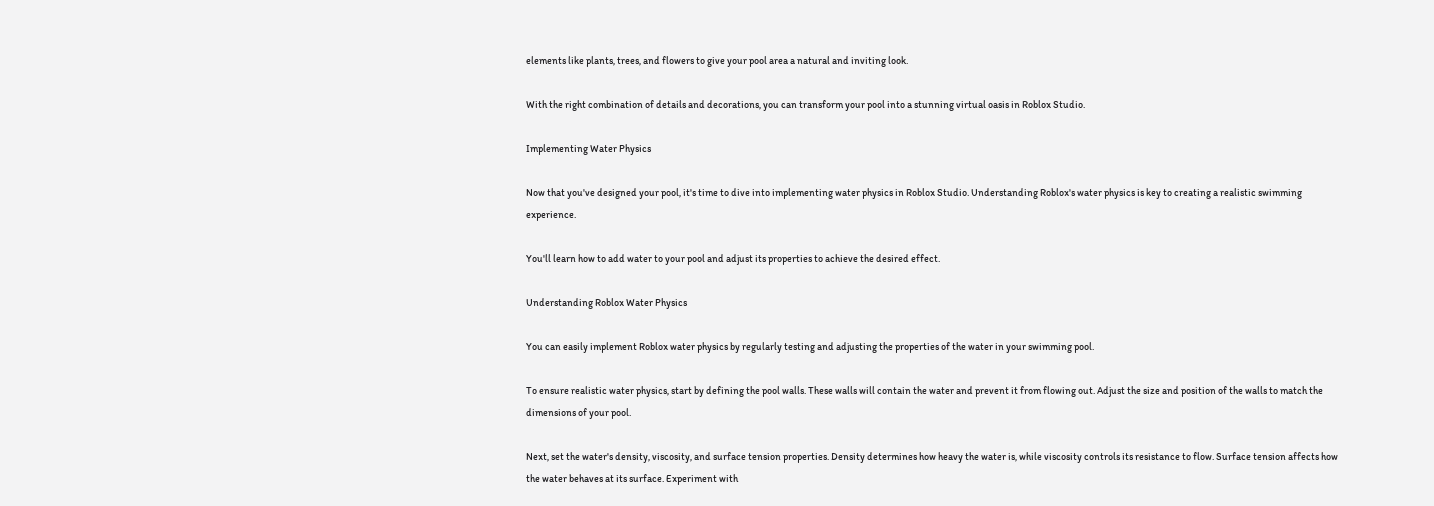elements like plants, trees, and flowers to give your pool area a natural and inviting look.

With the right combination of details and decorations, you can transform your pool into a stunning virtual oasis in Roblox Studio.

Implementing Water Physics

Now that you've designed your pool, it's time to dive into implementing water physics in Roblox Studio. Understanding Roblox's water physics is key to creating a realistic swimming experience.

You'll learn how to add water to your pool and adjust its properties to achieve the desired effect.

Understanding Roblox Water Physics

You can easily implement Roblox water physics by regularly testing and adjusting the properties of the water in your swimming pool.

To ensure realistic water physics, start by defining the pool walls. These walls will contain the water and prevent it from flowing out. Adjust the size and position of the walls to match the dimensions of your pool.

Next, set the water's density, viscosity, and surface tension properties. Density determines how heavy the water is, while viscosity controls its resistance to flow. Surface tension affects how the water behaves at its surface. Experiment with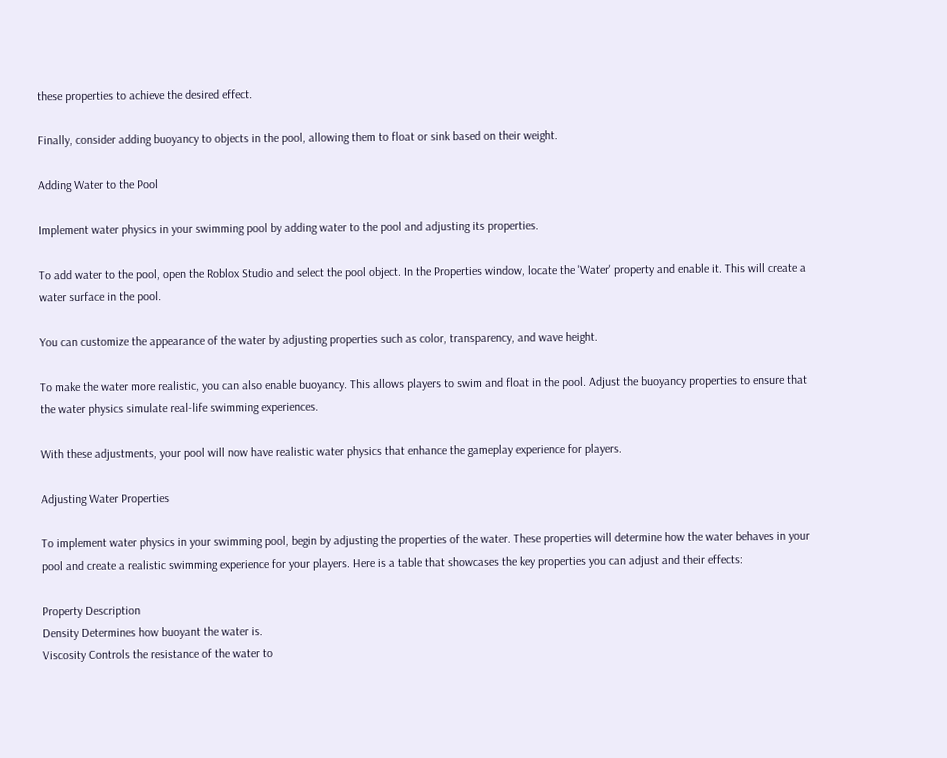these properties to achieve the desired effect.

Finally, consider adding buoyancy to objects in the pool, allowing them to float or sink based on their weight.

Adding Water to the Pool

Implement water physics in your swimming pool by adding water to the pool and adjusting its properties.

To add water to the pool, open the Roblox Studio and select the pool object. In the Properties window, locate the 'Water' property and enable it. This will create a water surface in the pool.

You can customize the appearance of the water by adjusting properties such as color, transparency, and wave height.

To make the water more realistic, you can also enable buoyancy. This allows players to swim and float in the pool. Adjust the buoyancy properties to ensure that the water physics simulate real-life swimming experiences.

With these adjustments, your pool will now have realistic water physics that enhance the gameplay experience for players.

Adjusting Water Properties

To implement water physics in your swimming pool, begin by adjusting the properties of the water. These properties will determine how the water behaves in your pool and create a realistic swimming experience for your players. Here is a table that showcases the key properties you can adjust and their effects:

Property Description
Density Determines how buoyant the water is.
Viscosity Controls the resistance of the water to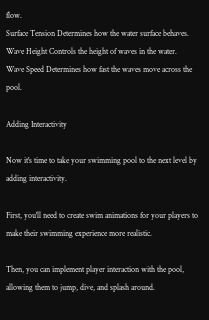flow.
Surface Tension Determines how the water surface behaves.
Wave Height Controls the height of waves in the water.
Wave Speed Determines how fast the waves move across the pool.

Adding Interactivity

Now it's time to take your swimming pool to the next level by adding interactivity.

First, you'll need to create swim animations for your players to make their swimming experience more realistic.

Then, you can implement player interaction with the pool, allowing them to jump, dive, and splash around.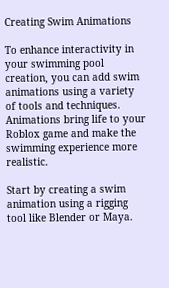Creating Swim Animations

To enhance interactivity in your swimming pool creation, you can add swim animations using a variety of tools and techniques. Animations bring life to your Roblox game and make the swimming experience more realistic.

Start by creating a swim animation using a rigging tool like Blender or Maya.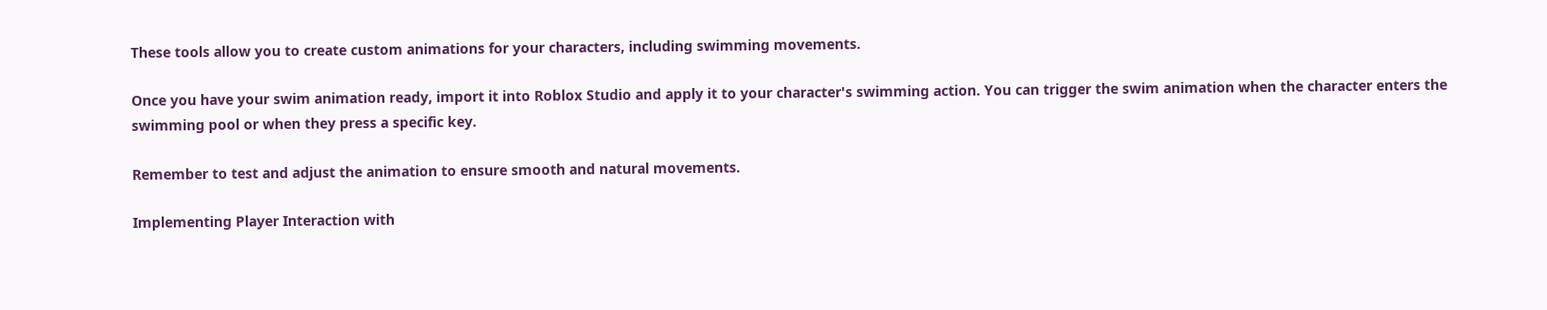These tools allow you to create custom animations for your characters, including swimming movements.

Once you have your swim animation ready, import it into Roblox Studio and apply it to your character's swimming action. You can trigger the swim animation when the character enters the swimming pool or when they press a specific key.

Remember to test and adjust the animation to ensure smooth and natural movements.

Implementing Player Interaction with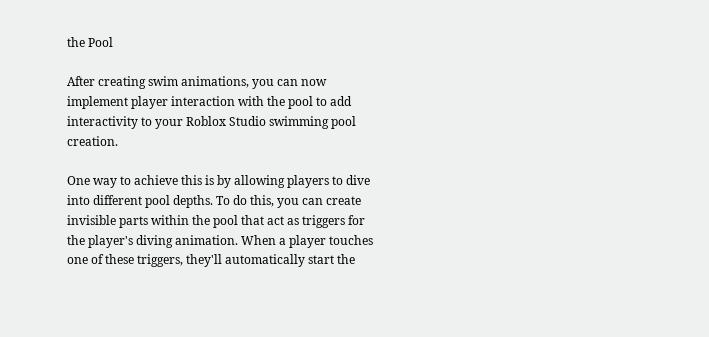the Pool

After creating swim animations, you can now implement player interaction with the pool to add interactivity to your Roblox Studio swimming pool creation.

One way to achieve this is by allowing players to dive into different pool depths. To do this, you can create invisible parts within the pool that act as triggers for the player's diving animation. When a player touches one of these triggers, they'll automatically start the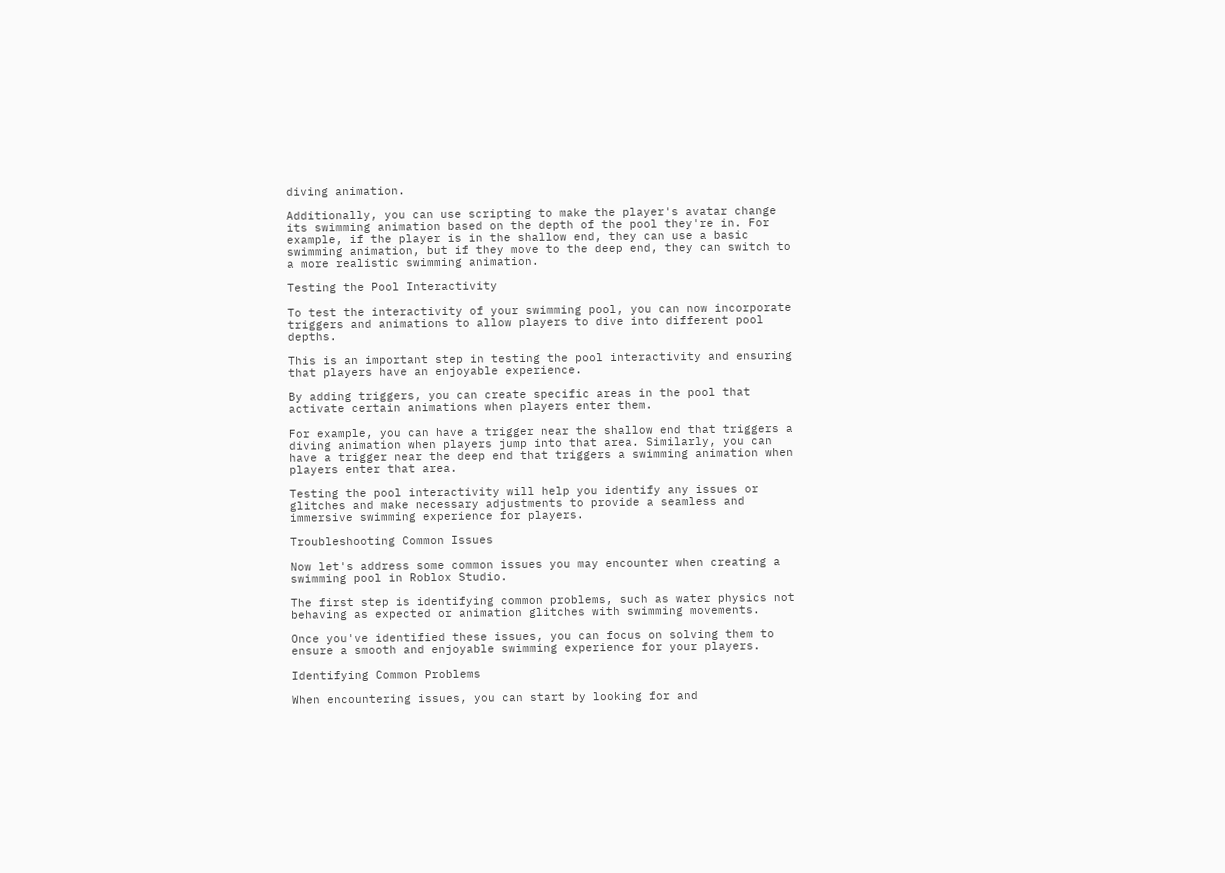diving animation.

Additionally, you can use scripting to make the player's avatar change its swimming animation based on the depth of the pool they're in. For example, if the player is in the shallow end, they can use a basic swimming animation, but if they move to the deep end, they can switch to a more realistic swimming animation.

Testing the Pool Interactivity

To test the interactivity of your swimming pool, you can now incorporate triggers and animations to allow players to dive into different pool depths.

This is an important step in testing the pool interactivity and ensuring that players have an enjoyable experience.

By adding triggers, you can create specific areas in the pool that activate certain animations when players enter them.

For example, you can have a trigger near the shallow end that triggers a diving animation when players jump into that area. Similarly, you can have a trigger near the deep end that triggers a swimming animation when players enter that area.

Testing the pool interactivity will help you identify any issues or glitches and make necessary adjustments to provide a seamless and immersive swimming experience for players.

Troubleshooting Common Issues

Now let's address some common issues you may encounter when creating a swimming pool in Roblox Studio.

The first step is identifying common problems, such as water physics not behaving as expected or animation glitches with swimming movements.

Once you've identified these issues, you can focus on solving them to ensure a smooth and enjoyable swimming experience for your players.

Identifying Common Problems

When encountering issues, you can start by looking for and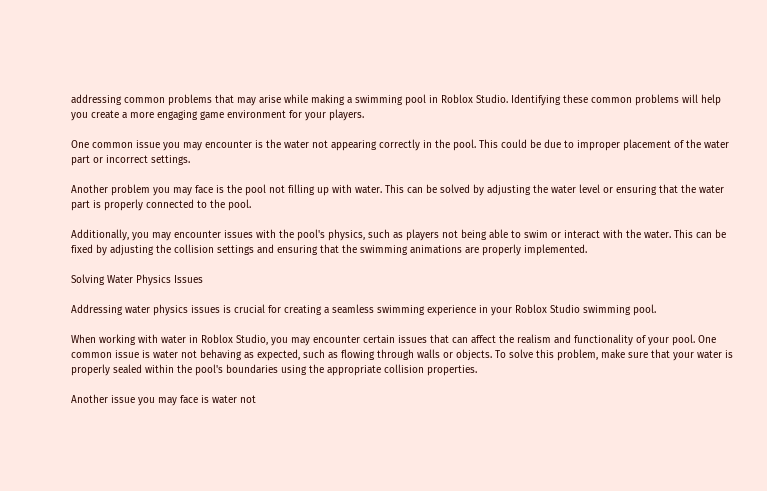addressing common problems that may arise while making a swimming pool in Roblox Studio. Identifying these common problems will help you create a more engaging game environment for your players.

One common issue you may encounter is the water not appearing correctly in the pool. This could be due to improper placement of the water part or incorrect settings.

Another problem you may face is the pool not filling up with water. This can be solved by adjusting the water level or ensuring that the water part is properly connected to the pool.

Additionally, you may encounter issues with the pool's physics, such as players not being able to swim or interact with the water. This can be fixed by adjusting the collision settings and ensuring that the swimming animations are properly implemented.

Solving Water Physics Issues

Addressing water physics issues is crucial for creating a seamless swimming experience in your Roblox Studio swimming pool.

When working with water in Roblox Studio, you may encounter certain issues that can affect the realism and functionality of your pool. One common issue is water not behaving as expected, such as flowing through walls or objects. To solve this problem, make sure that your water is properly sealed within the pool's boundaries using the appropriate collision properties.

Another issue you may face is water not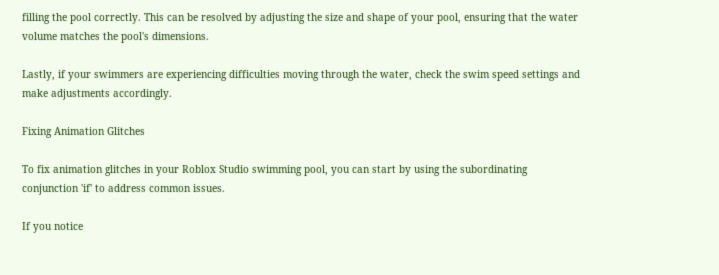filling the pool correctly. This can be resolved by adjusting the size and shape of your pool, ensuring that the water volume matches the pool's dimensions.

Lastly, if your swimmers are experiencing difficulties moving through the water, check the swim speed settings and make adjustments accordingly.

Fixing Animation Glitches

To fix animation glitches in your Roblox Studio swimming pool, you can start by using the subordinating conjunction 'if' to address common issues.

If you notice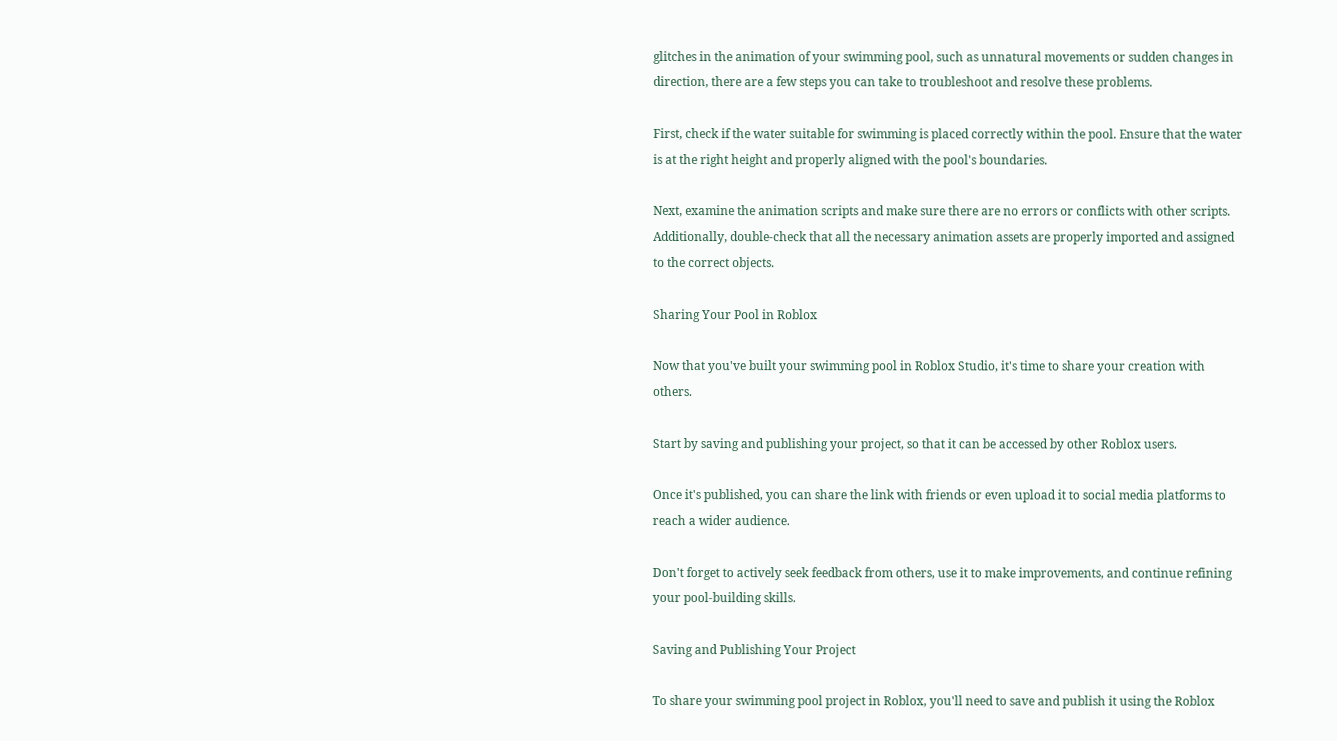glitches in the animation of your swimming pool, such as unnatural movements or sudden changes in direction, there are a few steps you can take to troubleshoot and resolve these problems.

First, check if the water suitable for swimming is placed correctly within the pool. Ensure that the water is at the right height and properly aligned with the pool's boundaries.

Next, examine the animation scripts and make sure there are no errors or conflicts with other scripts. Additionally, double-check that all the necessary animation assets are properly imported and assigned to the correct objects.

Sharing Your Pool in Roblox

Now that you've built your swimming pool in Roblox Studio, it's time to share your creation with others.

Start by saving and publishing your project, so that it can be accessed by other Roblox users.

Once it's published, you can share the link with friends or even upload it to social media platforms to reach a wider audience.

Don't forget to actively seek feedback from others, use it to make improvements, and continue refining your pool-building skills.

Saving and Publishing Your Project

To share your swimming pool project in Roblox, you'll need to save and publish it using the Roblox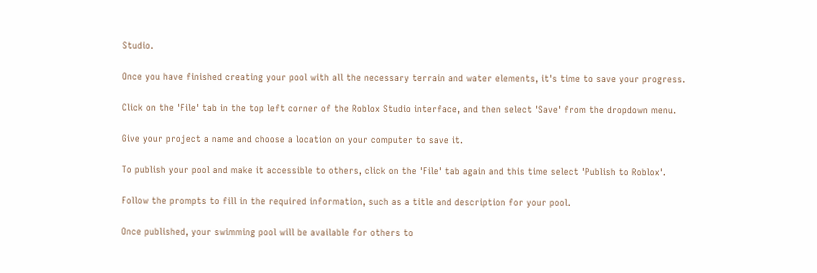Studio.

Once you have finished creating your pool with all the necessary terrain and water elements, it's time to save your progress.

Click on the 'File' tab in the top left corner of the Roblox Studio interface, and then select 'Save' from the dropdown menu.

Give your project a name and choose a location on your computer to save it.

To publish your pool and make it accessible to others, click on the 'File' tab again and this time select 'Publish to Roblox'.

Follow the prompts to fill in the required information, such as a title and description for your pool.

Once published, your swimming pool will be available for others to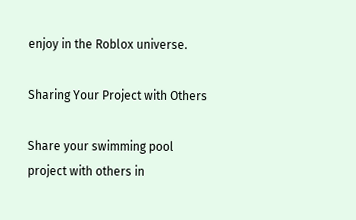enjoy in the Roblox universe.

Sharing Your Project with Others

Share your swimming pool project with others in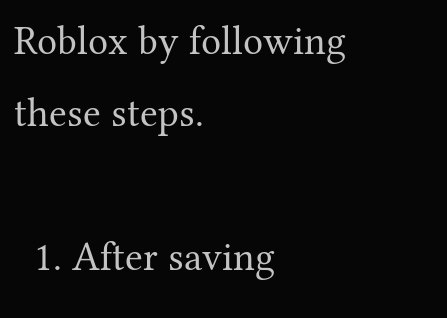Roblox by following these steps.

  1. After saving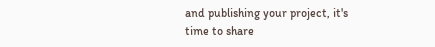and publishing your project, it's time to share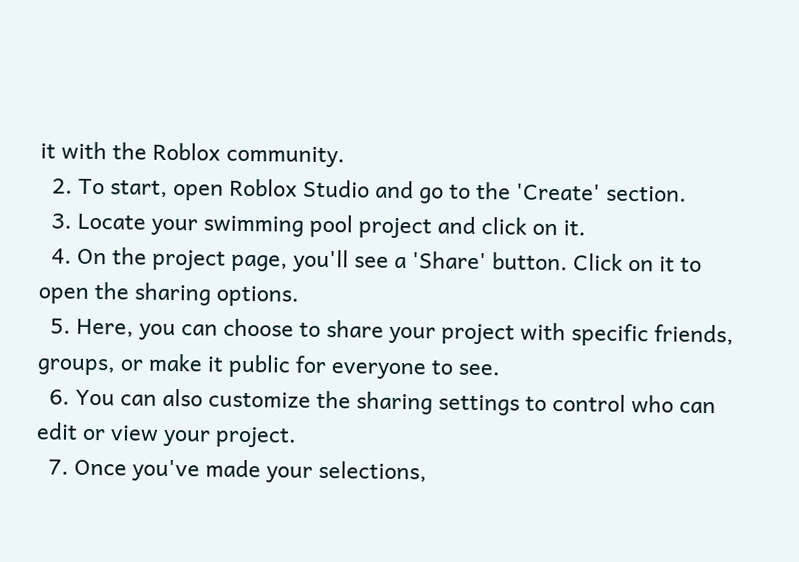it with the Roblox community.
  2. To start, open Roblox Studio and go to the 'Create' section.
  3. Locate your swimming pool project and click on it.
  4. On the project page, you'll see a 'Share' button. Click on it to open the sharing options.
  5. Here, you can choose to share your project with specific friends, groups, or make it public for everyone to see.
  6. You can also customize the sharing settings to control who can edit or view your project.
  7. Once you've made your selections,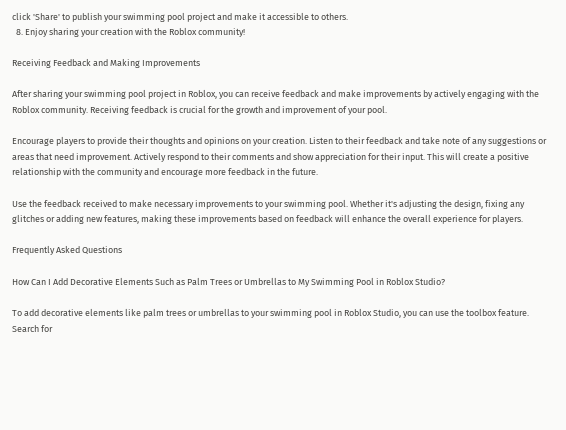click 'Share' to publish your swimming pool project and make it accessible to others.
  8. Enjoy sharing your creation with the Roblox community!

Receiving Feedback and Making Improvements

After sharing your swimming pool project in Roblox, you can receive feedback and make improvements by actively engaging with the Roblox community. Receiving feedback is crucial for the growth and improvement of your pool.

Encourage players to provide their thoughts and opinions on your creation. Listen to their feedback and take note of any suggestions or areas that need improvement. Actively respond to their comments and show appreciation for their input. This will create a positive relationship with the community and encourage more feedback in the future.

Use the feedback received to make necessary improvements to your swimming pool. Whether it's adjusting the design, fixing any glitches or adding new features, making these improvements based on feedback will enhance the overall experience for players.

Frequently Asked Questions

How Can I Add Decorative Elements Such as Palm Trees or Umbrellas to My Swimming Pool in Roblox Studio?

To add decorative elements like palm trees or umbrellas to your swimming pool in Roblox Studio, you can use the toolbox feature. Search for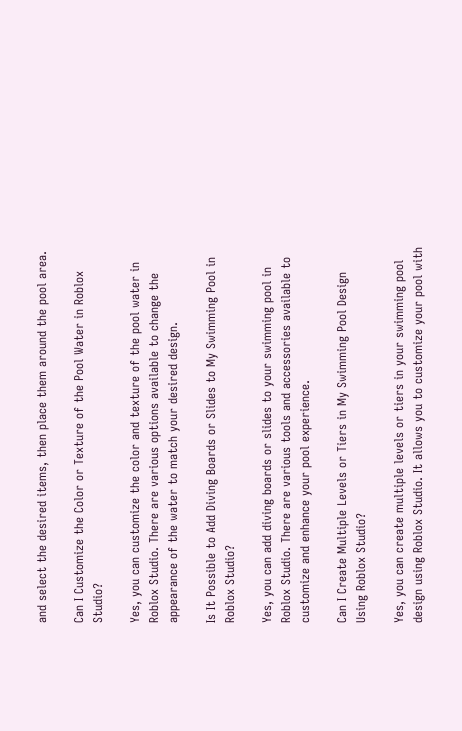and select the desired items, then place them around the pool area.

Can I Customize the Color or Texture of the Pool Water in Roblox Studio?

Yes, you can customize the color and texture of the pool water in Roblox Studio. There are various options available to change the appearance of the water to match your desired design.

Is It Possible to Add Diving Boards or Slides to My Swimming Pool in Roblox Studio?

Yes, you can add diving boards or slides to your swimming pool in Roblox Studio. There are various tools and accessories available to customize and enhance your pool experience.

Can I Create Multiple Levels or Tiers in My Swimming Pool Design Using Roblox Studio?

Yes, you can create multiple levels or tiers in your swimming pool design using Roblox Studio. It allows you to customize your pool with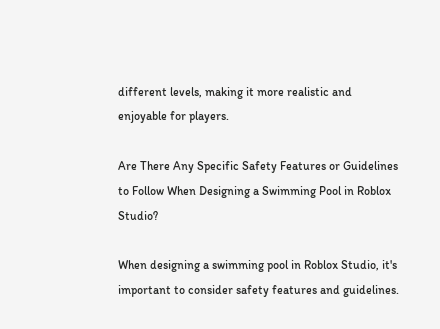different levels, making it more realistic and enjoyable for players.

Are There Any Specific Safety Features or Guidelines to Follow When Designing a Swimming Pool in Roblox Studio?

When designing a swimming pool in Roblox Studio, it's important to consider safety features and guidelines.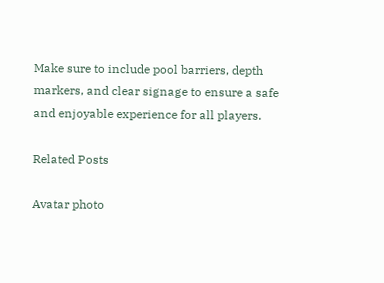Make sure to include pool barriers, depth markers, and clear signage to ensure a safe and enjoyable experience for all players.

Related Posts

Avatar photo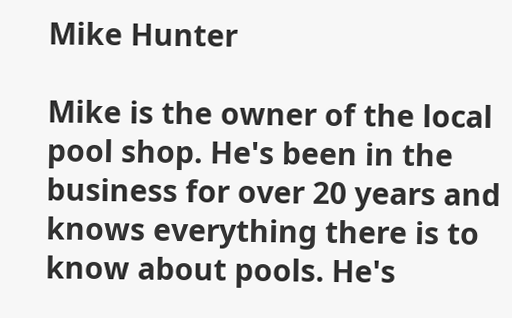Mike Hunter

Mike is the owner of the local pool shop. He's been in the business for over 20 years and knows everything there is to know about pools. He's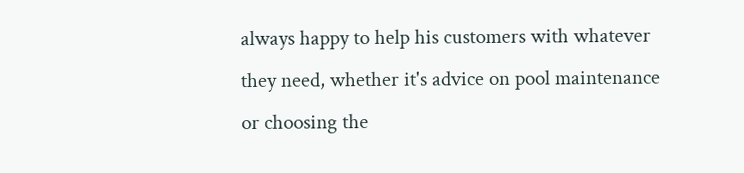always happy to help his customers with whatever they need, whether it's advice on pool maintenance or choosing the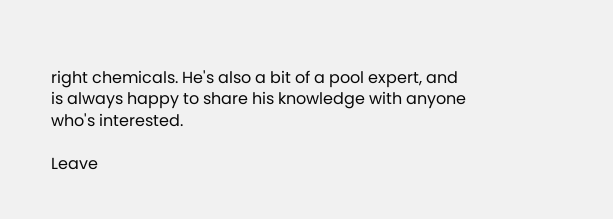right chemicals. He's also a bit of a pool expert, and is always happy to share his knowledge with anyone who's interested.

Leave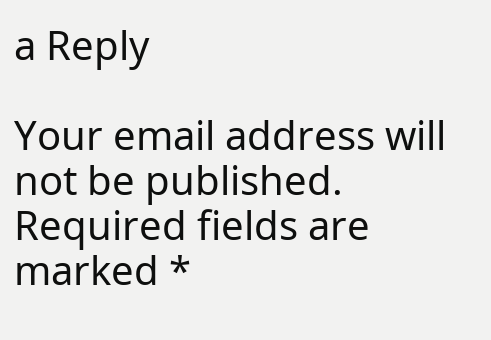a Reply

Your email address will not be published. Required fields are marked *